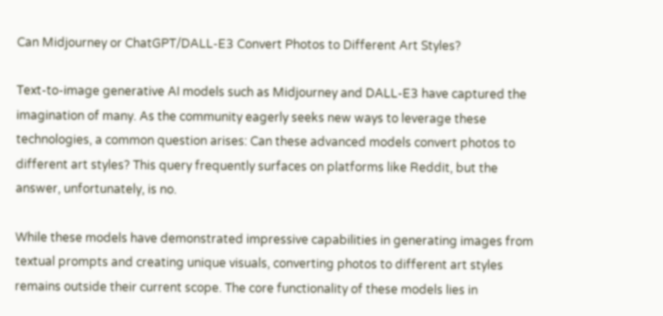Can Midjourney or ChatGPT/DALL-E3 Convert Photos to Different Art Styles?

Text-to-image generative AI models such as Midjourney and DALL-E3 have captured the imagination of many. As the community eagerly seeks new ways to leverage these technologies, a common question arises: Can these advanced models convert photos to different art styles? This query frequently surfaces on platforms like Reddit, but the answer, unfortunately, is no.

While these models have demonstrated impressive capabilities in generating images from textual prompts and creating unique visuals, converting photos to different art styles remains outside their current scope. The core functionality of these models lies in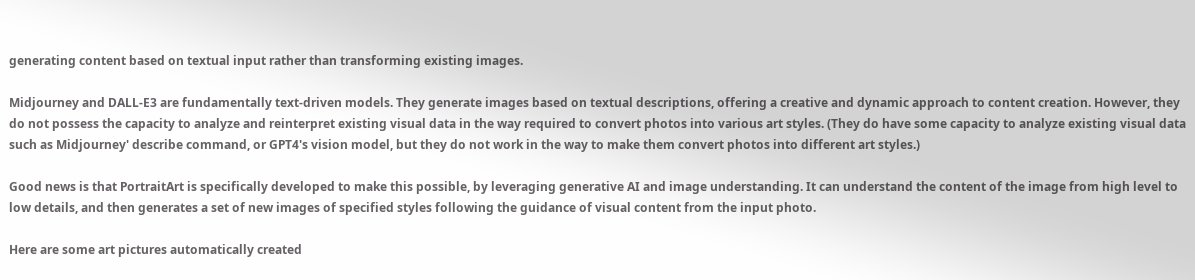generating content based on textual input rather than transforming existing images.

Midjourney and DALL-E3 are fundamentally text-driven models. They generate images based on textual descriptions, offering a creative and dynamic approach to content creation. However, they do not possess the capacity to analyze and reinterpret existing visual data in the way required to convert photos into various art styles. (They do have some capacity to analyze existing visual data such as Midjourney' describe command, or GPT4's vision model, but they do not work in the way to make them convert photos into different art styles.)

Good news is that PortraitArt is specifically developed to make this possible, by leveraging generative AI and image understanding. It can understand the content of the image from high level to low details, and then generates a set of new images of specified styles following the guidance of visual content from the input photo.

Here are some art pictures automatically created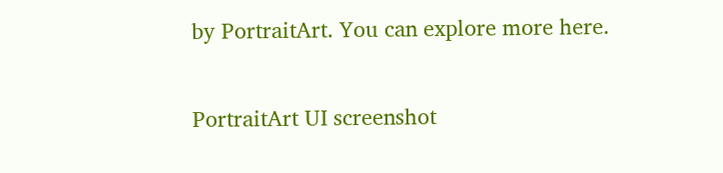by PortraitArt. You can explore more here.

PortraitArt UI screenshot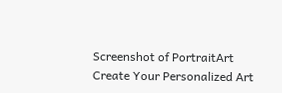Screenshot of PortraitArt
Create Your Personalized Art